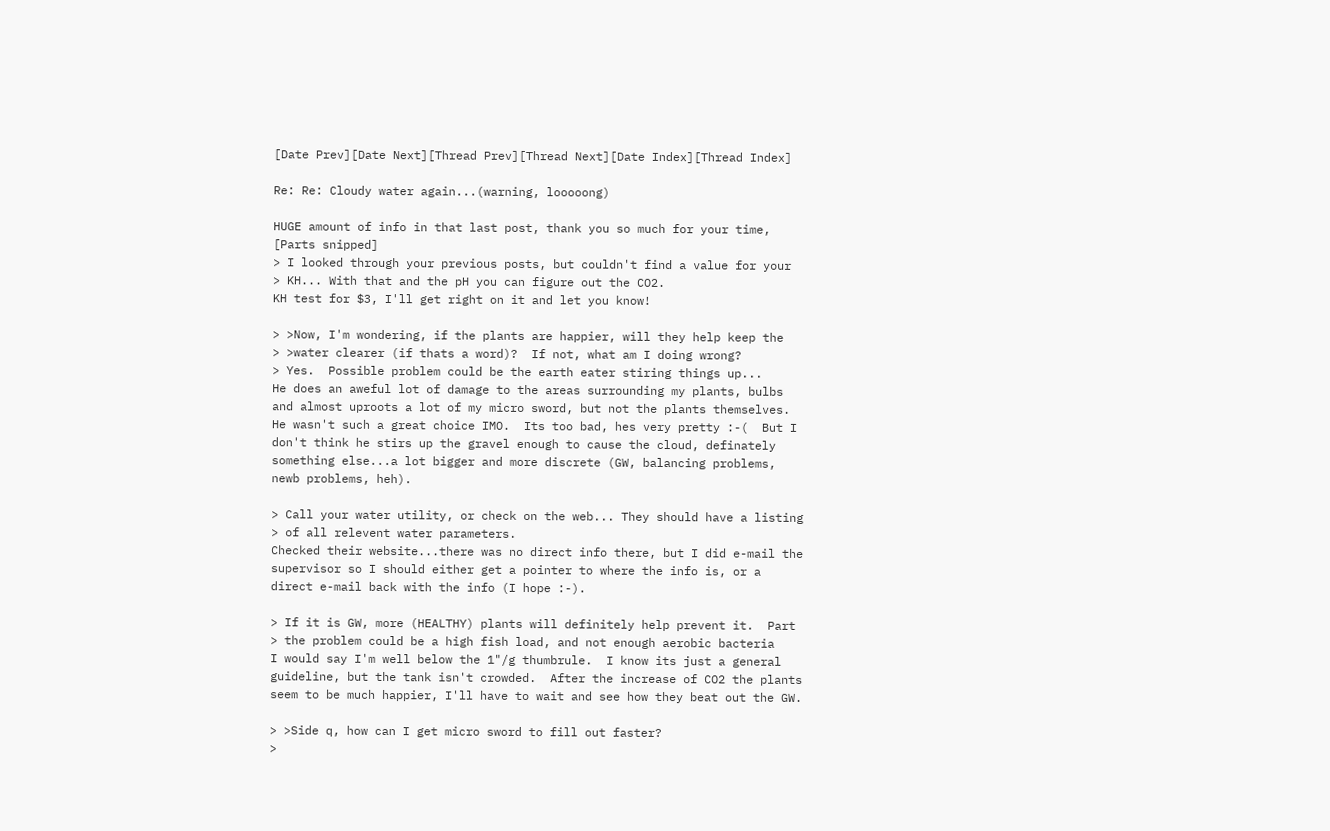[Date Prev][Date Next][Thread Prev][Thread Next][Date Index][Thread Index]

Re: Re: Cloudy water again...(warning, looooong)

HUGE amount of info in that last post, thank you so much for your time,
[Parts snipped]
> I looked through your previous posts, but couldn't find a value for your
> KH... With that and the pH you can figure out the CO2.
KH test for $3, I'll get right on it and let you know!

> >Now, I'm wondering, if the plants are happier, will they help keep the
> >water clearer (if thats a word)?  If not, what am I doing wrong?
> Yes.  Possible problem could be the earth eater stiring things up...
He does an aweful lot of damage to the areas surrounding my plants, bulbs
and almost uproots a lot of my micro sword, but not the plants themselves.
He wasn't such a great choice IMO.  Its too bad, hes very pretty :-(  But I
don't think he stirs up the gravel enough to cause the cloud, definately
something else...a lot bigger and more discrete (GW, balancing problems,
newb problems, heh).

> Call your water utility, or check on the web... They should have a listing
> of all relevent water parameters.
Checked their website...there was no direct info there, but I did e-mail the
supervisor so I should either get a pointer to where the info is, or a
direct e-mail back with the info (I hope :-).

> If it is GW, more (HEALTHY) plants will definitely help prevent it.  Part
> the problem could be a high fish load, and not enough aerobic bacteria
I would say I'm well below the 1"/g thumbrule.  I know its just a general
guideline, but the tank isn't crowded.  After the increase of CO2 the plants
seem to be much happier, I'll have to wait and see how they beat out the GW.

> >Side q, how can I get micro sword to fill out faster?
>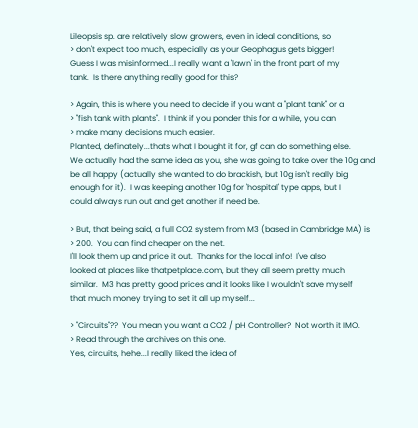Lileopsis sp. are relatively slow growers, even in ideal conditions, so
> don't expect too much, especially as your Geophagus gets bigger!
Guess I was misinformed...I really want a 'lawn' in the front part of my
tank.  Is there anything really good for this?

> Again, this is where you need to decide if you want a "plant tank" or a
> "fish tank with plants".  I think if you ponder this for a while, you can
> make many decisions much easier.
Planted, definately...thats what I bought it for, gf can do something else.
We actually had the same idea as you, she was going to take over the 10g and
be all happy (actually she wanted to do brackish, but 10g isn't really big
enough for it).  I was keeping another 10g for 'hospital' type apps, but I
could always run out and get another if need be.

> But, that being said, a full CO2 system from M3 (based in Cambridge MA) is
> 200.  You can find cheaper on the net.
I'll look them up and price it out.  Thanks for the local info!  I've also
looked at places like thatpetplace.com, but they all seem pretty much
similar.  M3 has pretty good prices and it looks like I wouldn't save myself
that much money trying to set it all up myself...

> "Circuits"??  You mean you want a CO2 / pH Controller?  Not worth it IMO.
> Read through the archives on this one.
Yes, circuits, hehe...I really liked the idea of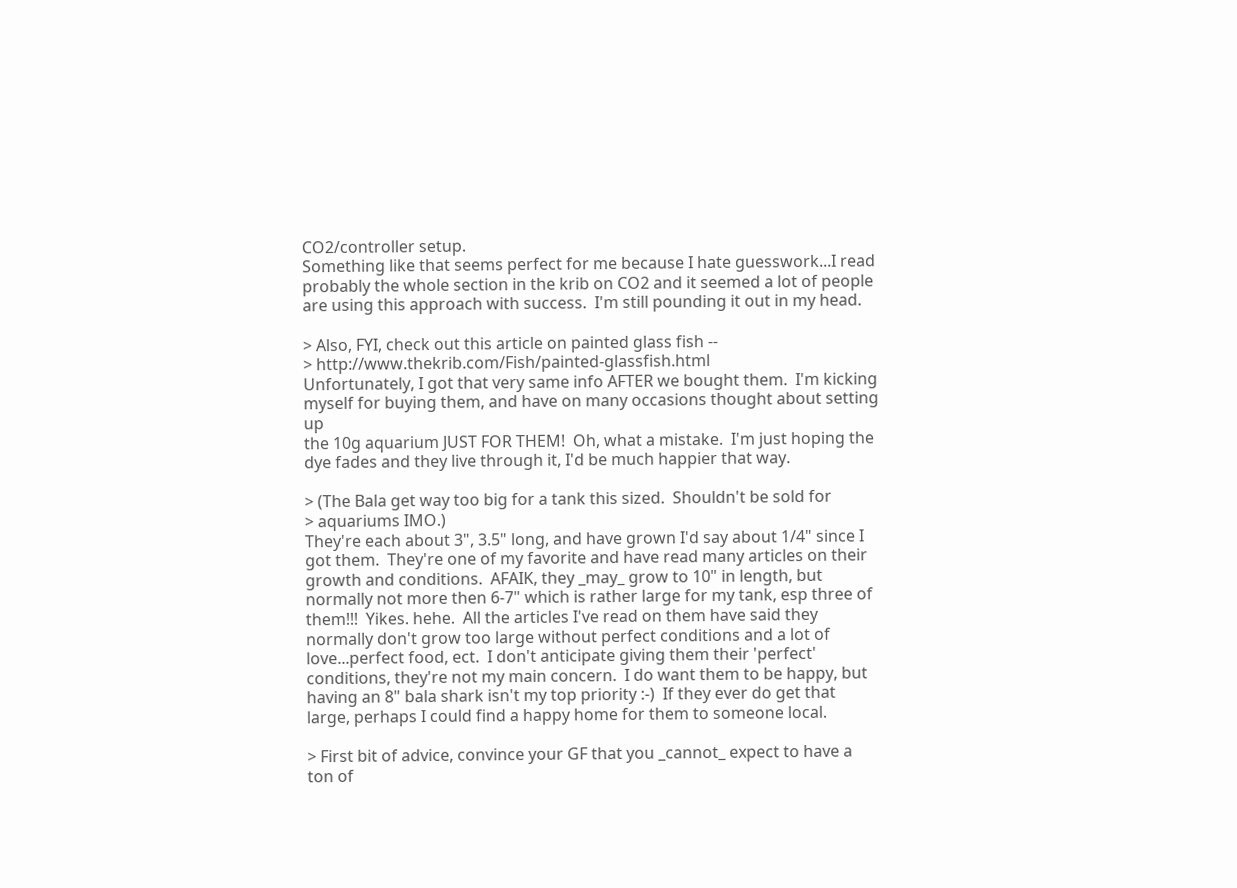CO2/controller setup.
Something like that seems perfect for me because I hate guesswork...I read
probably the whole section in the krib on CO2 and it seemed a lot of people
are using this approach with success.  I'm still pounding it out in my head.

> Also, FYI, check out this article on painted glass fish --
> http://www.thekrib.com/Fish/painted-glassfish.html
Unfortunately, I got that very same info AFTER we bought them.  I'm kicking
myself for buying them, and have on many occasions thought about setting up
the 10g aquarium JUST FOR THEM!  Oh, what a mistake.  I'm just hoping the
dye fades and they live through it, I'd be much happier that way.

> (The Bala get way too big for a tank this sized.  Shouldn't be sold for
> aquariums IMO.)
They're each about 3", 3.5" long, and have grown I'd say about 1/4" since I
got them.  They're one of my favorite and have read many articles on their
growth and conditions.  AFAIK, they _may_ grow to 10" in length, but
normally not more then 6-7" which is rather large for my tank, esp three of
them!!!  Yikes. hehe.  All the articles I've read on them have said they
normally don't grow too large without perfect conditions and a lot of
love...perfect food, ect.  I don't anticipate giving them their 'perfect'
conditions, they're not my main concern.  I do want them to be happy, but
having an 8" bala shark isn't my top priority :-)  If they ever do get that
large, perhaps I could find a happy home for them to someone local.

> First bit of advice, convince your GF that you _cannot_ expect to have a
ton of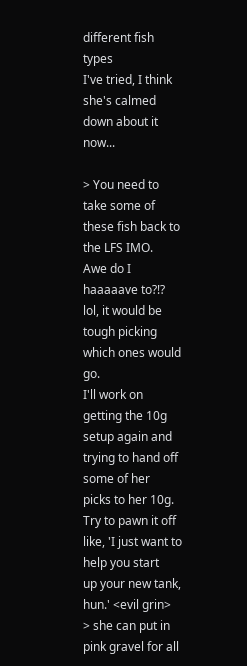different fish types
I've tried, I think she's calmed down about it now...

> You need to take some of these fish back to the LFS IMO.
Awe do I haaaaave to?!? lol, it would be tough picking which ones would go.
I'll work on getting the 10g setup again and trying to hand off some of her
picks to her 10g.  Try to pawn it off like, 'I just want to help you start
up your new tank, hun.' <evil grin>
> she can put in pink gravel for all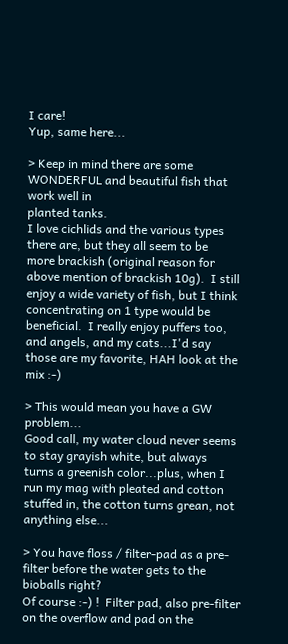I care!
Yup, same here...

> Keep in mind there are some WONDERFUL and beautiful fish that work well in
planted tanks.
I love cichlids and the various types there are, but they all seem to be
more brackish (original reason for above mention of brackish 10g).  I still
enjoy a wide variety of fish, but I think concentrating on 1 type would be
beneficial.  I really enjoy puffers too, and angels, and my cats...I'd say
those are my favorite, HAH look at the mix :-)

> This would mean you have a GW problem...
Good call, my water cloud never seems to stay grayish white, but always
turns a greenish color...plus, when I run my mag with pleated and cotton
stuffed in, the cotton turns grean, not anything else...

> You have floss / filter-pad as a pre-filter before the water gets to the
bioballs right?
Of course :-) !  Filter pad, also pre-filter on the overflow and pad on the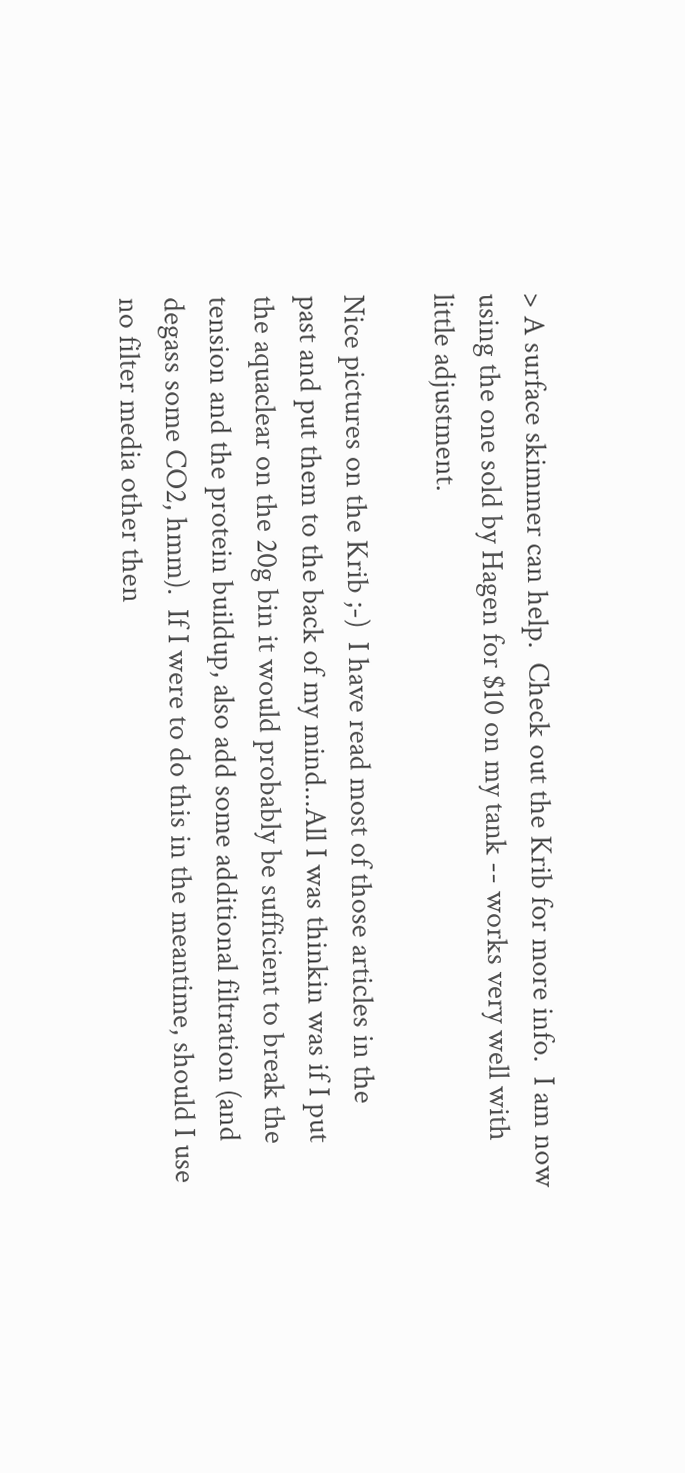> A surface skimmer can help.  Check out the Krib for more info.  I am now
using the one sold by Hagen for $10 on my tank -- works very well with
little adjustment.

Nice pictures on the Krib ;-)  I have read most of those articles in the
past and put them to the back of my mind...All I was thinkin was if I put
the aquaclear on the 20g bin it would probably be sufficient to break the
tension and the protein buildup, also add some additional filtration (and
degass some CO2, hmm).  If I were to do this in the meantime, should I use
no filter media other then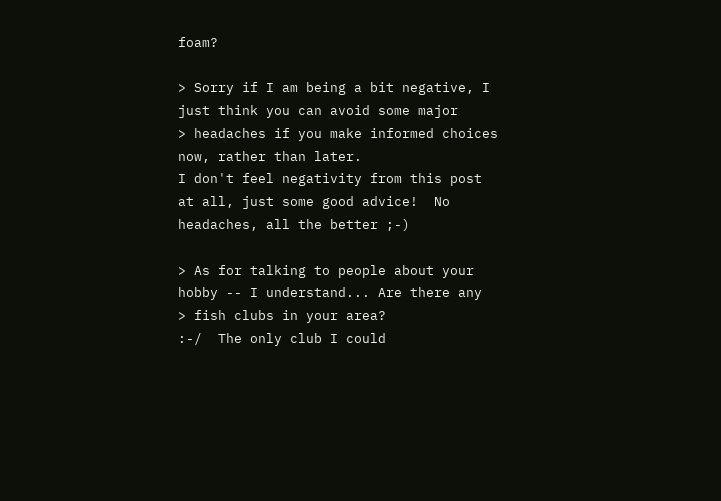foam?

> Sorry if I am being a bit negative, I just think you can avoid some major
> headaches if you make informed choices now, rather than later.
I don't feel negativity from this post at all, just some good advice!  No
headaches, all the better ;-)

> As for talking to people about your hobby -- I understand... Are there any
> fish clubs in your area?
:-/  The only club I could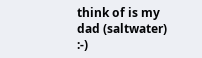think of is my dad (saltwater) :-)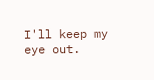I'll keep my
eye out.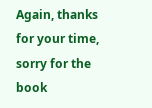Again, thanks for your time, sorry for the book